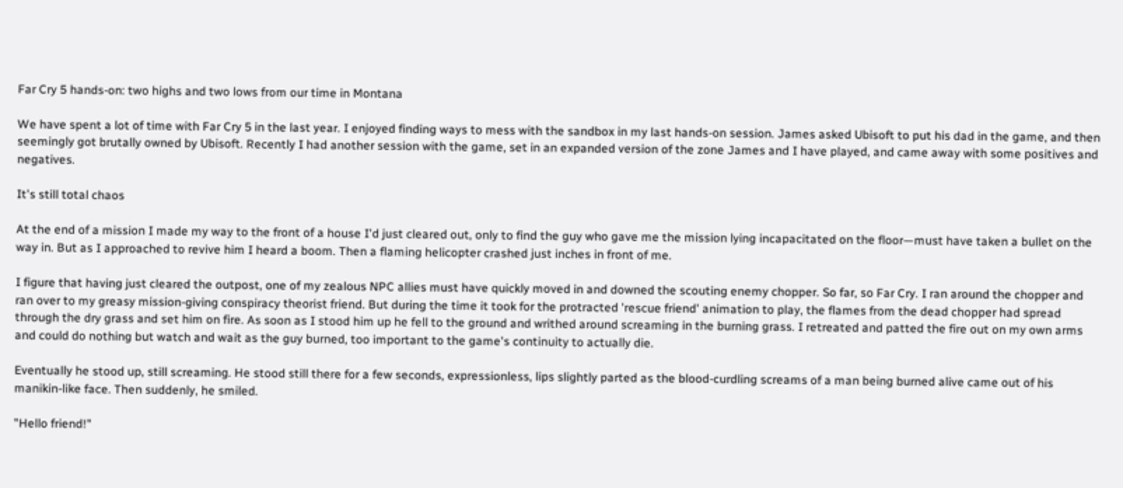Far Cry 5 hands-on: two highs and two lows from our time in Montana

We have spent a lot of time with Far Cry 5 in the last year. I enjoyed finding ways to mess with the sandbox in my last hands-on session. James asked Ubisoft to put his dad in the game, and then seemingly got brutally owned by Ubisoft. Recently I had another session with the game, set in an expanded version of the zone James and I have played, and came away with some positives and negatives.

It's still total chaos

At the end of a mission I made my way to the front of a house I'd just cleared out, only to find the guy who gave me the mission lying incapacitated on the floor—must have taken a bullet on the way in. But as I approached to revive him I heard a boom. Then a flaming helicopter crashed just inches in front of me.

I figure that having just cleared the outpost, one of my zealous NPC allies must have quickly moved in and downed the scouting enemy chopper. So far, so Far Cry. I ran around the chopper and ran over to my greasy mission-giving conspiracy theorist friend. But during the time it took for the protracted 'rescue friend' animation to play, the flames from the dead chopper had spread through the dry grass and set him on fire. As soon as I stood him up he fell to the ground and writhed around screaming in the burning grass. I retreated and patted the fire out on my own arms and could do nothing but watch and wait as the guy burned, too important to the game's continuity to actually die.

Eventually he stood up, still screaming. He stood still there for a few seconds, expressionless, lips slightly parted as the blood-curdling screams of a man being burned alive came out of his manikin-like face. Then suddenly, he smiled.

"Hello friend!"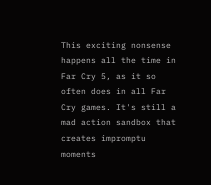This exciting nonsense happens all the time in Far Cry 5, as it so often does in all Far Cry games. It's still a mad action sandbox that creates impromptu moments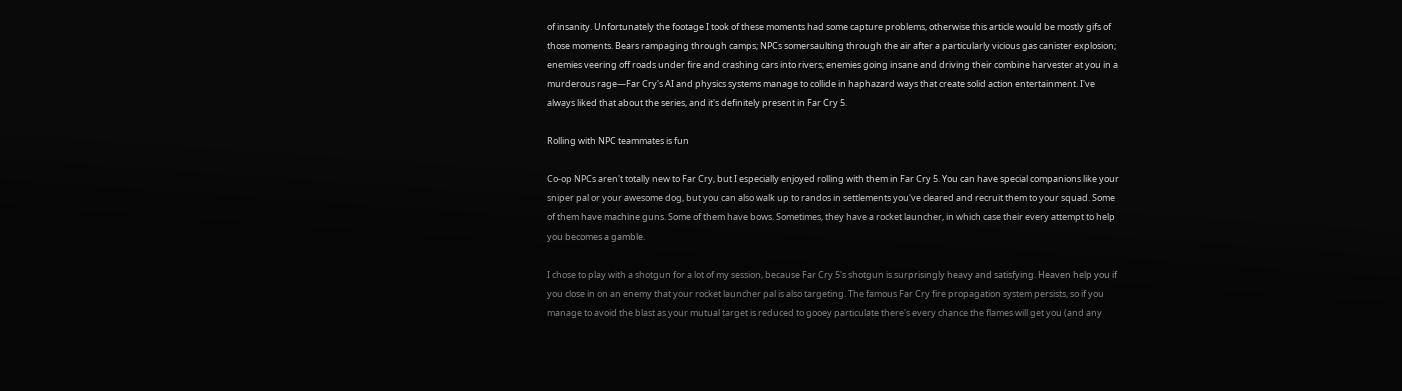of insanity. Unfortunately the footage I took of these moments had some capture problems, otherwise this article would be mostly gifs of those moments. Bears rampaging through camps; NPCs somersaulting through the air after a particularly vicious gas canister explosion; enemies veering off roads under fire and crashing cars into rivers; enemies going insane and driving their combine harvester at you in a murderous rage—Far Cry's AI and physics systems manage to collide in haphazard ways that create solid action entertainment. I've always liked that about the series, and it's definitely present in Far Cry 5.

Rolling with NPC teammates is fun

Co-op NPCs aren't totally new to Far Cry, but I especially enjoyed rolling with them in Far Cry 5. You can have special companions like your sniper pal or your awesome dog, but you can also walk up to randos in settlements you've cleared and recruit them to your squad. Some of them have machine guns. Some of them have bows. Sometimes, they have a rocket launcher, in which case their every attempt to help you becomes a gamble.

I chose to play with a shotgun for a lot of my session, because Far Cry 5's shotgun is surprisingly heavy and satisfying. Heaven help you if you close in on an enemy that your rocket launcher pal is also targeting. The famous Far Cry fire propagation system persists, so if you manage to avoid the blast as your mutual target is reduced to gooey particulate there's every chance the flames will get you (and any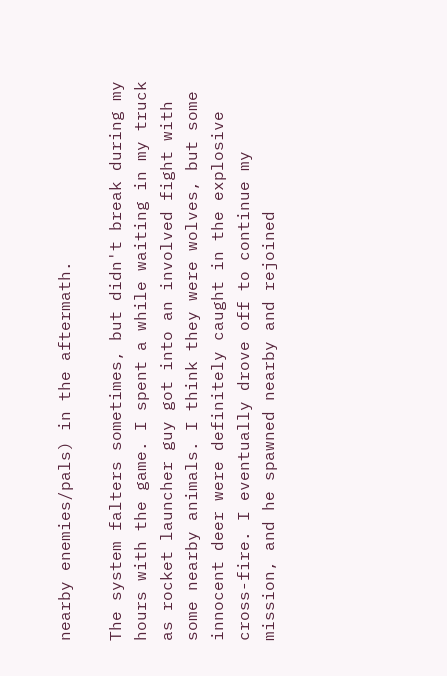nearby enemies/pals) in the aftermath.

The system falters sometimes, but didn't break during my hours with the game. I spent a while waiting in my truck as rocket launcher guy got into an involved fight with some nearby animals. I think they were wolves, but some innocent deer were definitely caught in the explosive cross-fire. I eventually drove off to continue my mission, and he spawned nearby and rejoined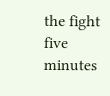the fight five minutes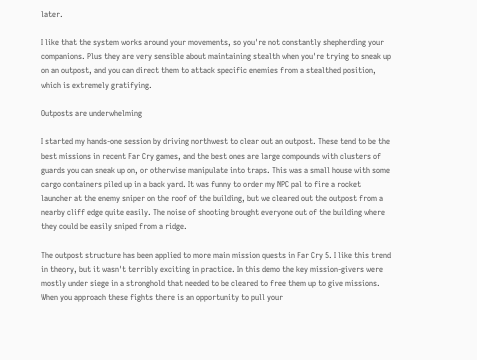later.

I like that the system works around your movements, so you're not constantly shepherding your companions. Plus they are very sensible about maintaining stealth when you're trying to sneak up on an outpost, and you can direct them to attack specific enemies from a stealthed position, which is extremely gratifying.

Outposts are underwhelming

I started my hands-one session by driving northwest to clear out an outpost. These tend to be the best missions in recent Far Cry games, and the best ones are large compounds with clusters of guards you can sneak up on, or otherwise manipulate into traps. This was a small house with some cargo containers piled up in a back yard. It was funny to order my NPC pal to fire a rocket launcher at the enemy sniper on the roof of the building, but we cleared out the outpost from a nearby cliff edge quite easily. The noise of shooting brought everyone out of the building where they could be easily sniped from a ridge.

The outpost structure has been applied to more main mission quests in Far Cry 5. I like this trend in theory, but it wasn't terribly exciting in practice. In this demo the key mission-givers were mostly under siege in a stronghold that needed to be cleared to free them up to give missions. When you approach these fights there is an opportunity to pull your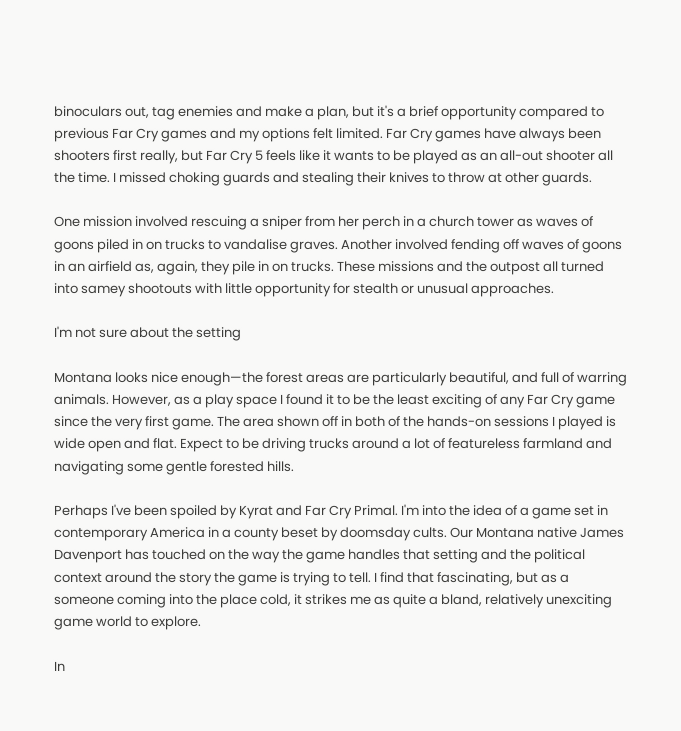binoculars out, tag enemies and make a plan, but it's a brief opportunity compared to previous Far Cry games and my options felt limited. Far Cry games have always been shooters first really, but Far Cry 5 feels like it wants to be played as an all-out shooter all the time. I missed choking guards and stealing their knives to throw at other guards.

One mission involved rescuing a sniper from her perch in a church tower as waves of goons piled in on trucks to vandalise graves. Another involved fending off waves of goons in an airfield as, again, they pile in on trucks. These missions and the outpost all turned into samey shootouts with little opportunity for stealth or unusual approaches.

I'm not sure about the setting

Montana looks nice enough—the forest areas are particularly beautiful, and full of warring animals. However, as a play space I found it to be the least exciting of any Far Cry game since the very first game. The area shown off in both of the hands-on sessions I played is wide open and flat. Expect to be driving trucks around a lot of featureless farmland and navigating some gentle forested hills.

Perhaps I've been spoiled by Kyrat and Far Cry Primal. I'm into the idea of a game set in contemporary America in a county beset by doomsday cults. Our Montana native James Davenport has touched on the way the game handles that setting and the political context around the story the game is trying to tell. I find that fascinating, but as a someone coming into the place cold, it strikes me as quite a bland, relatively unexciting game world to explore.

In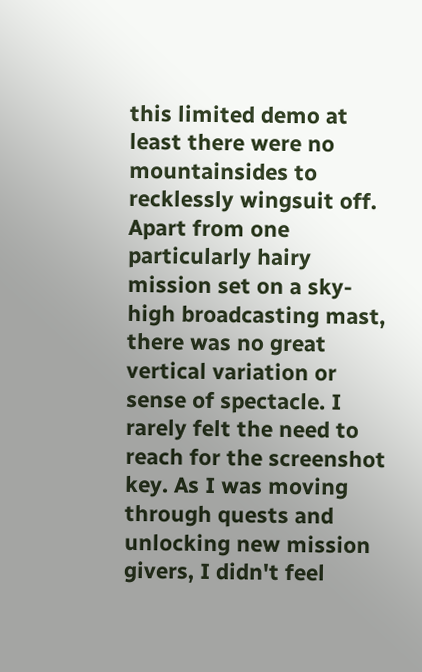this limited demo at least there were no mountainsides to recklessly wingsuit off. Apart from one particularly hairy mission set on a sky-high broadcasting mast, there was no great vertical variation or sense of spectacle. I rarely felt the need to reach for the screenshot key. As I was moving through quests and unlocking new mission givers, I didn't feel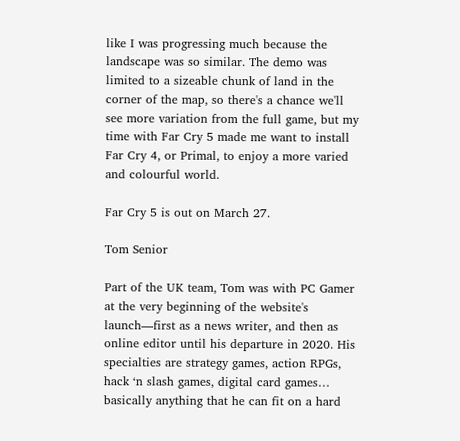like I was progressing much because the landscape was so similar. The demo was limited to a sizeable chunk of land in the corner of the map, so there's a chance we'll see more variation from the full game, but my time with Far Cry 5 made me want to install Far Cry 4, or Primal, to enjoy a more varied and colourful world.

Far Cry 5 is out on March 27.

Tom Senior

Part of the UK team, Tom was with PC Gamer at the very beginning of the website's launch—first as a news writer, and then as online editor until his departure in 2020. His specialties are strategy games, action RPGs, hack ‘n slash games, digital card games… basically anything that he can fit on a hard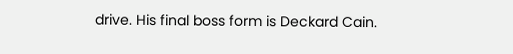drive. His final boss form is Deckard Cain.